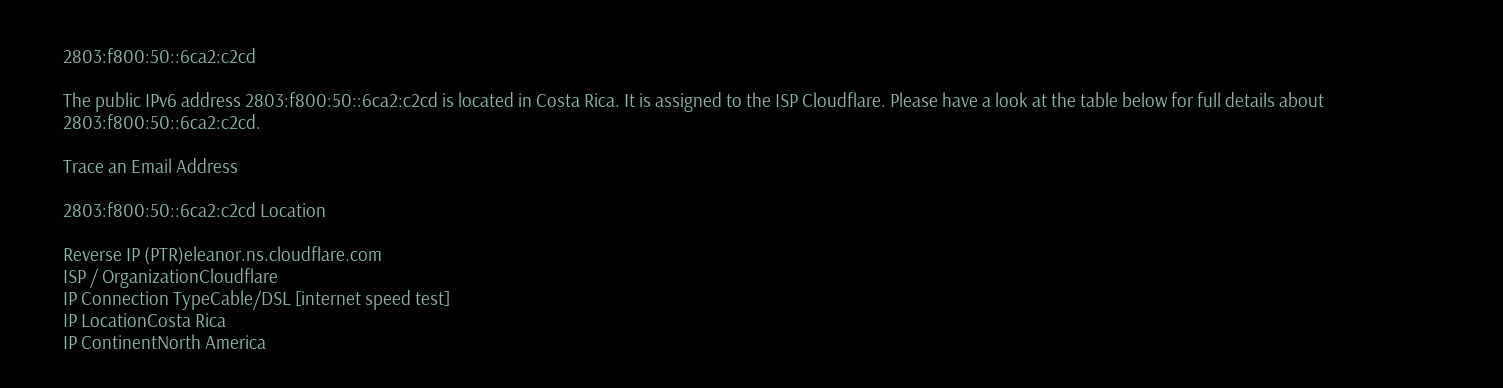2803:f800:50::6ca2:c2cd

The public IPv6 address 2803:f800:50::6ca2:c2cd is located in Costa Rica. It is assigned to the ISP Cloudflare. Please have a look at the table below for full details about 2803:f800:50::6ca2:c2cd.

Trace an Email Address

2803:f800:50::6ca2:c2cd Location

Reverse IP (PTR)eleanor.ns.cloudflare.com
ISP / OrganizationCloudflare
IP Connection TypeCable/DSL [internet speed test]
IP LocationCosta Rica
IP ContinentNorth America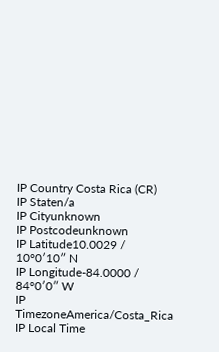IP Country Costa Rica (CR)
IP Staten/a
IP Cityunknown
IP Postcodeunknown
IP Latitude10.0029 / 10°0′10″ N
IP Longitude-84.0000 / 84°0′0″ W
IP TimezoneAmerica/Costa_Rica
IP Local Time